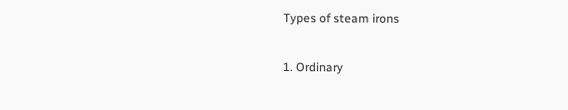Types of steam irons


1. Ordinary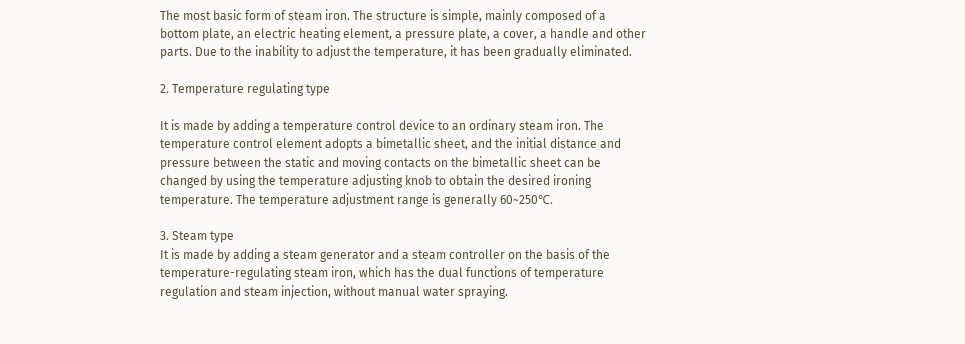The most basic form of steam iron. The structure is simple, mainly composed of a bottom plate, an electric heating element, a pressure plate, a cover, a handle and other parts. Due to the inability to adjust the temperature, it has been gradually eliminated.

2. Temperature regulating type

It is made by adding a temperature control device to an ordinary steam iron. The temperature control element adopts a bimetallic sheet, and the initial distance and pressure between the static and moving contacts on the bimetallic sheet can be changed by using the temperature adjusting knob to obtain the desired ironing temperature. The temperature adjustment range is generally 60~250℃.

3. Steam type
It is made by adding a steam generator and a steam controller on the basis of the temperature-regulating steam iron, which has the dual functions of temperature regulation and steam injection, without manual water spraying.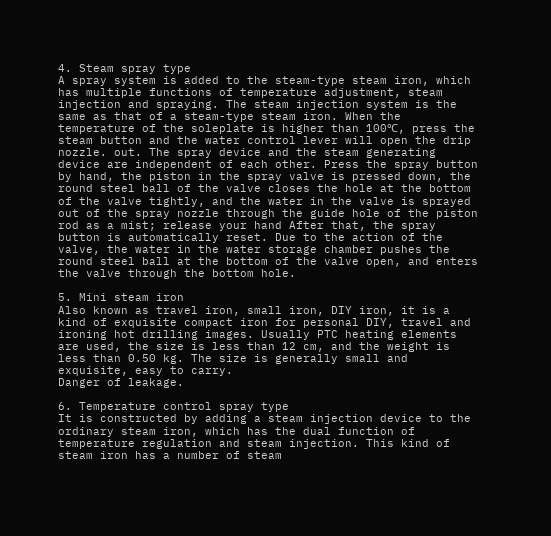4. Steam spray type
A spray system is added to the steam-type steam iron, which has multiple functions of temperature adjustment, steam injection and spraying. The steam injection system is the same as that of a steam-type steam iron. When the temperature of the soleplate is higher than 100℃, press the steam button and the water control lever will open the drip nozzle. out. The spray device and the steam generating device are independent of each other. Press the spray button by hand, the piston in the spray valve is pressed down, the round steel ball of the valve closes the hole at the bottom of the valve tightly, and the water in the valve is sprayed out of the spray nozzle through the guide hole of the piston rod as a mist; release your hand After that, the spray button is automatically reset. Due to the action of the valve, the water in the water storage chamber pushes the round steel ball at the bottom of the valve open, and enters the valve through the bottom hole.

5. Mini steam iron
Also known as travel iron, small iron, DIY iron, it is a kind of exquisite compact iron for personal DIY, travel and ironing hot drilling images. Usually PTC heating elements are used, the size is less than 12 cm, and the weight is less than 0.50 kg. The size is generally small and exquisite, easy to carry.
Danger of leakage.

6. Temperature control spray type
It is constructed by adding a steam injection device to the ordinary steam iron, which has the dual function of temperature regulation and steam injection. This kind of steam iron has a number of steam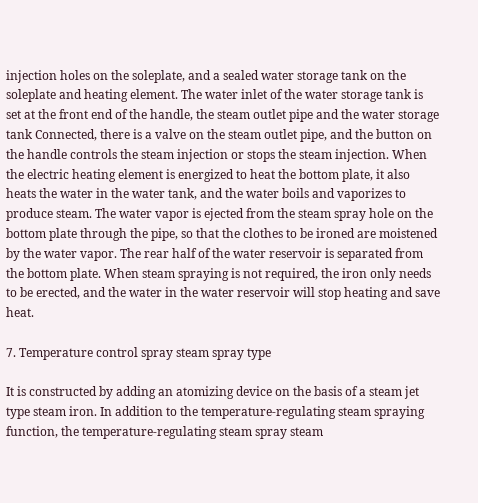injection holes on the soleplate, and a sealed water storage tank on the soleplate and heating element. The water inlet of the water storage tank is set at the front end of the handle, the steam outlet pipe and the water storage tank Connected, there is a valve on the steam outlet pipe, and the button on the handle controls the steam injection or stops the steam injection. When the electric heating element is energized to heat the bottom plate, it also heats the water in the water tank, and the water boils and vaporizes to produce steam. The water vapor is ejected from the steam spray hole on the bottom plate through the pipe, so that the clothes to be ironed are moistened by the water vapor. The rear half of the water reservoir is separated from the bottom plate. When steam spraying is not required, the iron only needs to be erected, and the water in the water reservoir will stop heating and save heat.

7. Temperature control spray steam spray type

It is constructed by adding an atomizing device on the basis of a steam jet type steam iron. In addition to the temperature-regulating steam spraying function, the temperature-regulating steam spray steam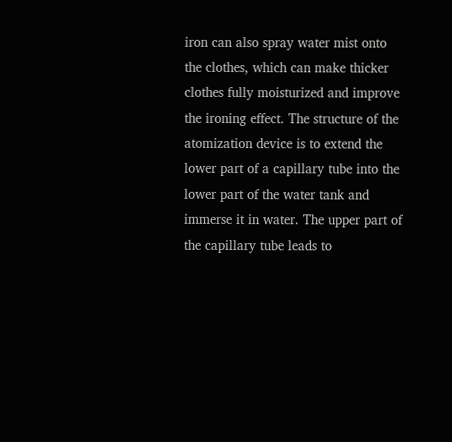iron can also spray water mist onto the clothes, which can make thicker clothes fully moisturized and improve the ironing effect. The structure of the atomization device is to extend the lower part of a capillary tube into the lower part of the water tank and immerse it in water. The upper part of the capillary tube leads to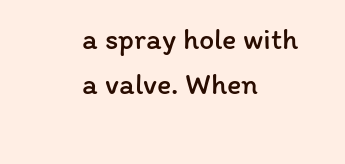a spray hole with a valve. When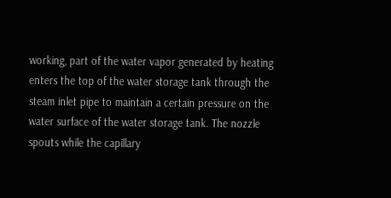working, part of the water vapor generated by heating enters the top of the water storage tank through the steam inlet pipe to maintain a certain pressure on the water surface of the water storage tank. The nozzle spouts while the capillary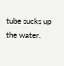tube sucks up the water.